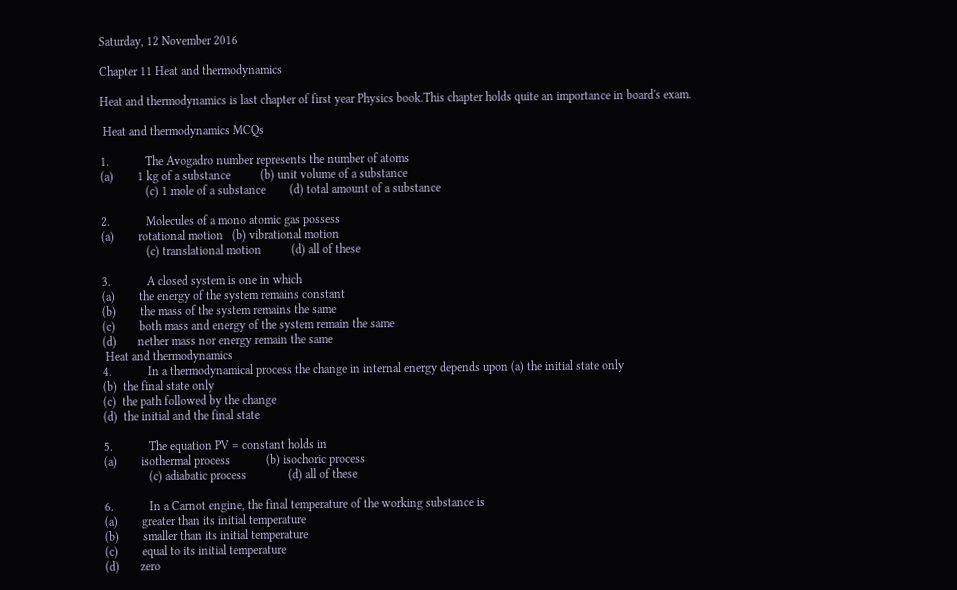Saturday, 12 November 2016

Chapter 11 Heat and thermodynamics

Heat and thermodynamics is last chapter of first year Physics book.This chapter holds quite an importance in board's exam.

 Heat and thermodynamics MCQs

1.            The Avogadro number represents the number of atoms
(a)        1 kg of a substance          (b) unit volume of a substance
               (c) 1 mole of a substance        (d) total amount of a substance

2.            Molecules of a mono atomic gas possess
(a)        rotational motion   (b) vibrational motion
               (c) translational motion          (d) all of these

3.            A closed system is one in which
(a)        the energy of the system remains constant
(b)        the mass of the system remains the same
(c)        both mass and energy of the system remain the same
(d)       nether mass nor energy remain the same
 Heat and thermodynamics
4.            In a thermodynamical process the change in internal energy depends upon (a) the initial state only
(b)  the final state only
(c)  the path followed by the change
(d)  the initial and the final state

5.            The equation PV = constant holds in
(a)        isothermal process            (b) isochoric process
               (c) adiabatic process              (d) all of these

6.            In a Carnot engine, the final temperature of the working substance is
(a)        greater than its initial temperature
(b)        smaller than its initial temperature
(c)        equal to its initial temperature
(d)       zero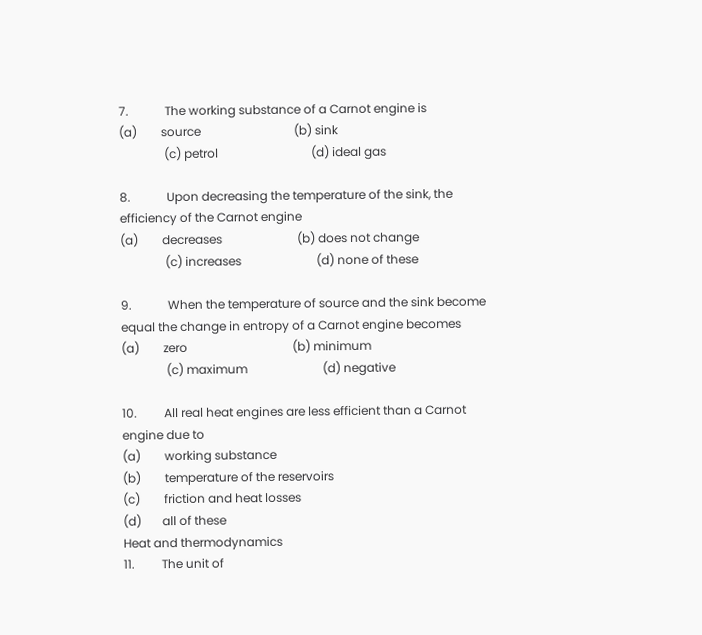7.            The working substance of a Carnot engine is
(a)        source                               (b) sink
               (c) petrol                               (d) ideal gas

8.            Upon decreasing the temperature of the sink, the efficiency of the Carnot engine
(a)        decreases                         (b) does not change
               (c) increases                         (d) none of these

9.            When the temperature of source and the sink become equal the change in entropy of a Carnot engine becomes
(a)        zero                                   (b) minimum
               (c) maximum                         (d) negative

10.         All real heat engines are less efficient than a Carnot engine due to
(a)        working substance
(b)        temperature of the reservoirs
(c)        friction and heat losses
(d)       all of these
Heat and thermodynamics
11.         The unit of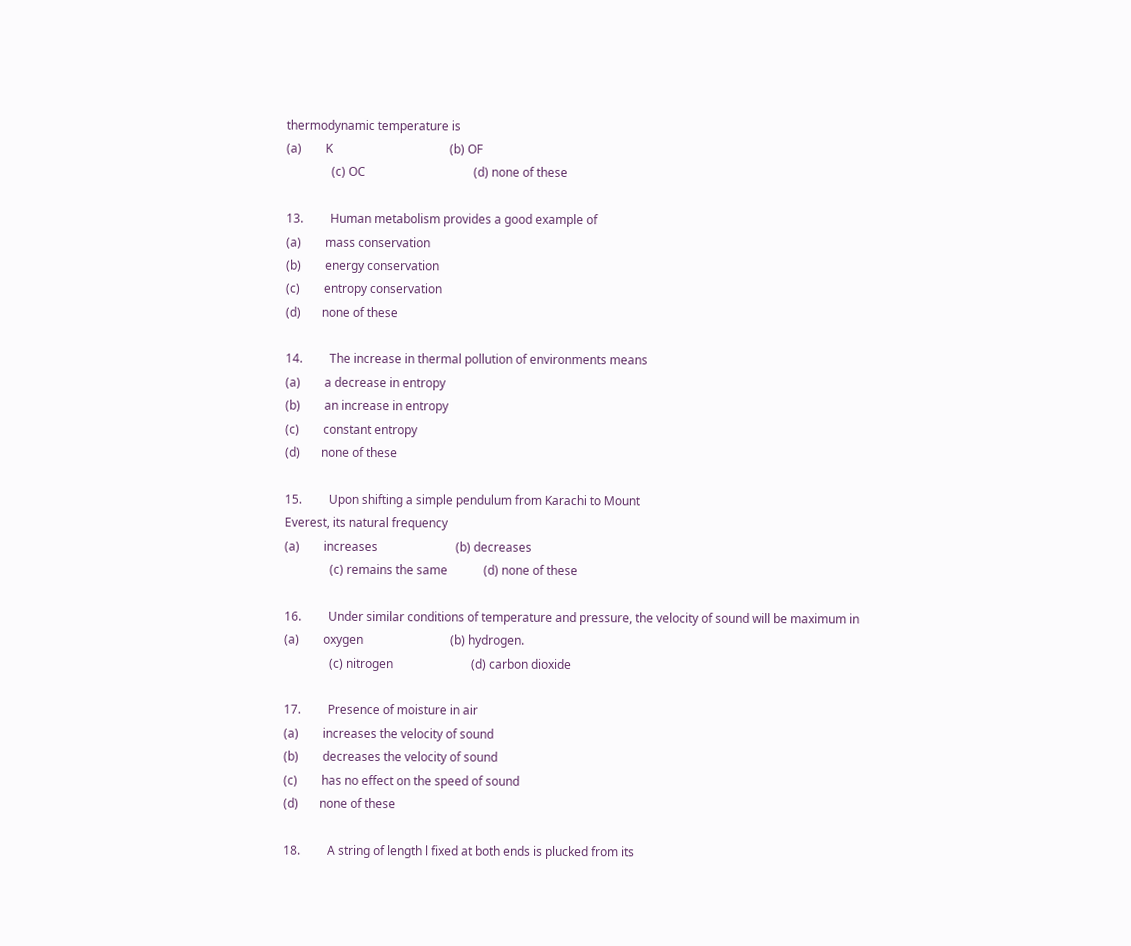thermodynamic temperature is
(a)        K                                       (b) OF
               (c) OC                                    (d) none of these

13.         Human metabolism provides a good example of
(a)        mass conservation
(b)        energy conservation
(c)        entropy conservation
(d)       none of these

14.         The increase in thermal pollution of environments means
(a)        a decrease in entropy
(b)        an increase in entropy
(c)        constant entropy
(d)       none of these

15.         Upon shifting a simple pendulum from Karachi to Mount
Everest, its natural frequency
(a)        increases                          (b) decreases
               (c) remains the same            (d) none of these

16.         Under similar conditions of temperature and pressure, the velocity of sound will be maximum in
(a)        oxygen                             (b) hydrogen.
               (c) nitrogen                          (d) carbon dioxide

17.         Presence of moisture in air
(a)        increases the velocity of sound
(b)        decreases the velocity of sound
(c)        has no effect on the speed of sound
(d)       none of these

18.         A string of length l fixed at both ends is plucked from its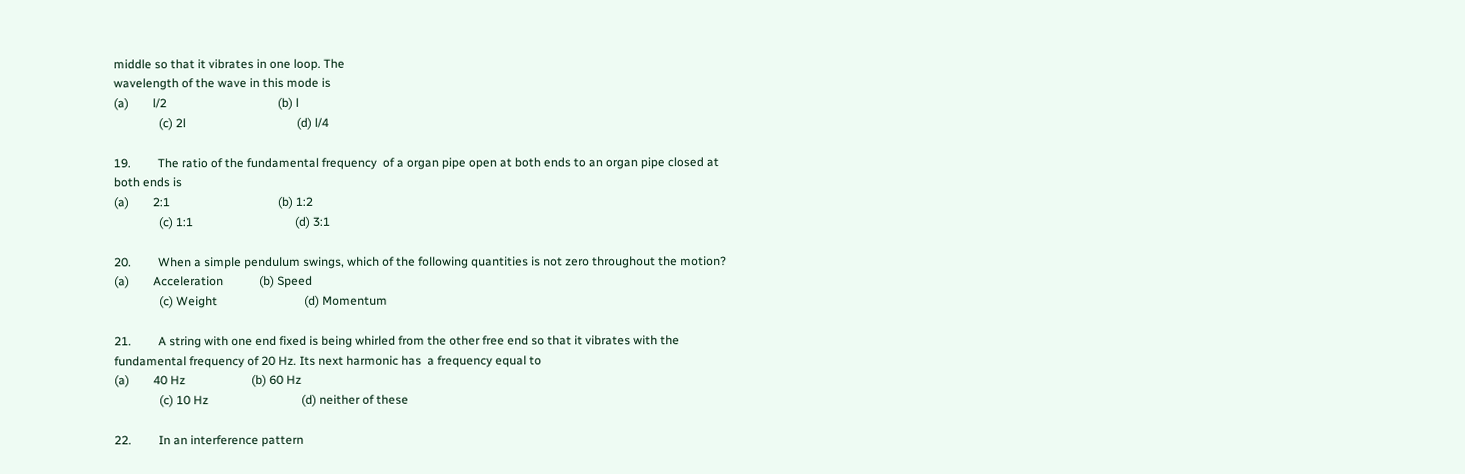middle so that it vibrates in one loop. The
wavelength of the wave in this mode is
(a)        l/2                                     (b) l
               (c) 2l                                     (d) l/4

19.         The ratio of the fundamental frequency  of a organ pipe open at both ends to an organ pipe closed at both ends is
(a)        2:1                                    (b) 1:2
               (c) 1:1                                  (d) 3:1

20.         When a simple pendulum swings, which of the following quantities is not zero throughout the motion?
(a)        Acceleration            (b) Speed
               (c) Weight                             (d) Momentum

21.         A string with one end fixed is being whirled from the other free end so that it vibrates with the fundamental frequency of 20 Hz. Its next harmonic has  a frequency equal to
(a)        40 Hz                      (b) 60 Hz
               (c) 10 Hz                               (d) neither of these

22.         In an interference pattern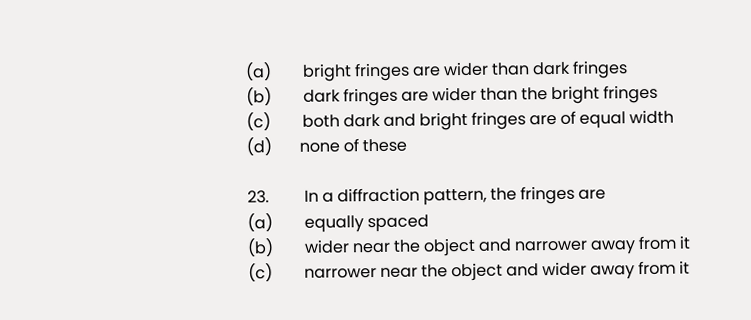(a)        bright fringes are wider than dark fringes
(b)        dark fringes are wider than the bright fringes
(c)        both dark and bright fringes are of equal width
(d)       none of these

23.         In a diffraction pattern, the fringes are
(a)        equally spaced
(b)        wider near the object and narrower away from it
(c)        narrower near the object and wider away from it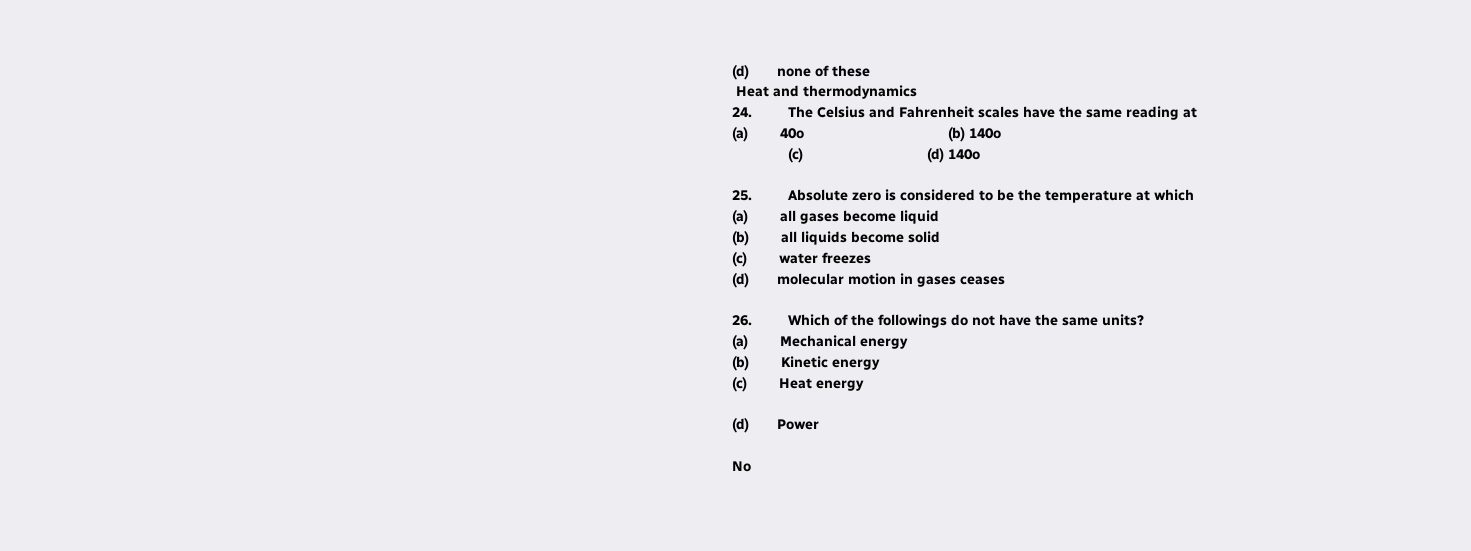(d)       none of these
 Heat and thermodynamics
24.         The Celsius and Fahrenheit scales have the same reading at
(a)        40o                                    (b) 140o
              (c)                               (d) 140o

25.         Absolute zero is considered to be the temperature at which
(a)        all gases become liquid
(b)        all liquids become solid
(c)        water freezes
(d)       molecular motion in gases ceases

26.         Which of the followings do not have the same units?
(a)        Mechanical energy
(b)        Kinetic energy
(c)        Heat energy

(d)       Power

No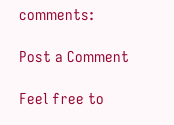comments:

Post a Comment

Feel free to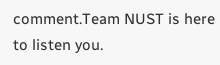comment.Team NUST is here to listen you.